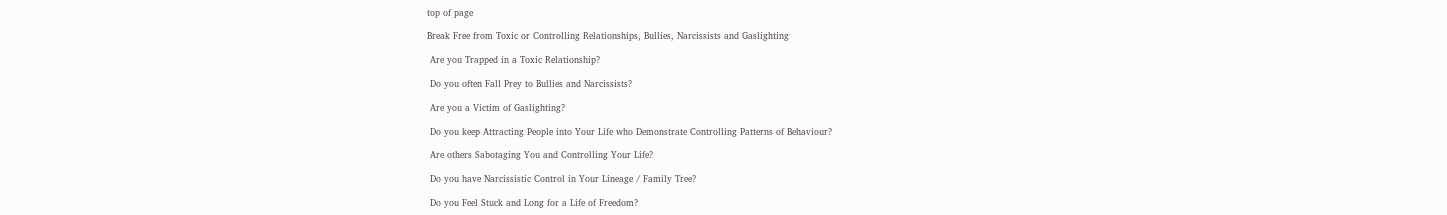top of page

Break Free from Toxic or Controlling Relationships, Bullies, Narcissists and Gaslighting

 Are you Trapped in a Toxic Relationship?

 Do you often Fall Prey to Bullies and Narcissists?

 Are you a Victim of Gaslighting?

 Do you keep Attracting People into Your Life who Demonstrate Controlling Patterns of Behaviour?

 Are others Sabotaging You and Controlling Your Life?

 Do you have Narcissistic Control in Your Lineage / Family Tree?

 Do you Feel Stuck and Long for a Life of Freedom?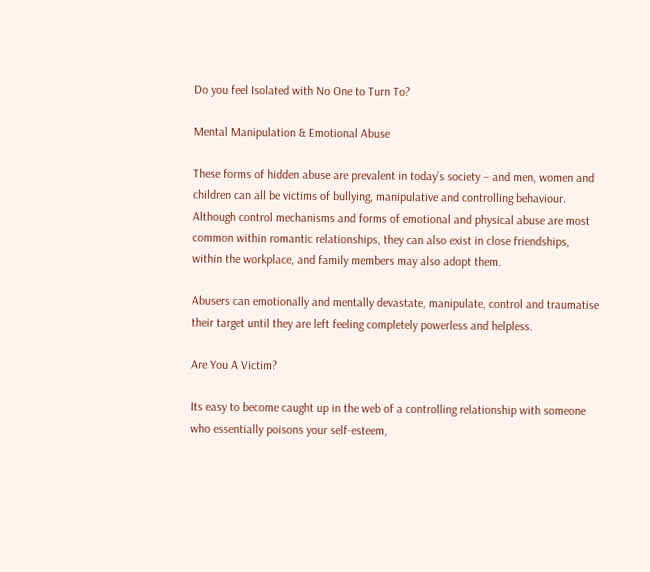Do you feel Isolated with No One to Turn To?

Mental Manipulation & Emotional Abuse

These forms of hidden abuse are prevalent in today’s society – and men, women and children can all be victims of bullying, manipulative and controlling behaviour. Although control mechanisms and forms of emotional and physical abuse are most common within romantic relationships, they can also exist in close friendships, within the workplace, and family members may also adopt them.

Abusers can emotionally and mentally devastate, manipulate, control and traumatise their target until they are left feeling completely powerless and helpless.

Are You A Victim?

Its easy to become caught up in the web of a controlling relationship with someone who essentially poisons your self-esteem,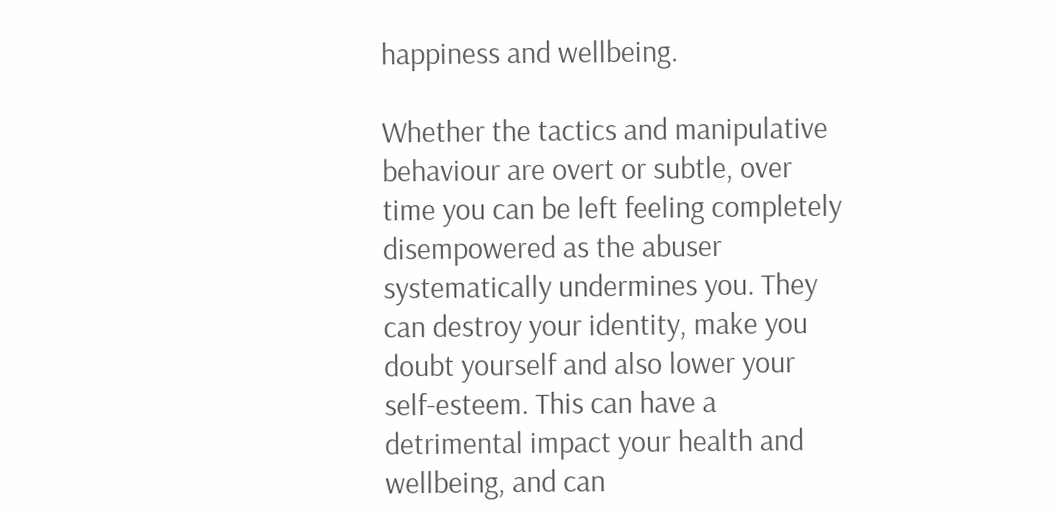happiness and wellbeing.

Whether the tactics and manipulative behaviour are overt or subtle, over time you can be left feeling completely disempowered as the abuser systematically undermines you. They can destroy your identity, make you doubt yourself and also lower your self-esteem. This can have a detrimental impact your health and wellbeing, and can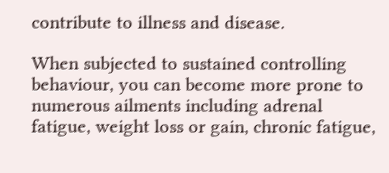contribute to illness and disease.

When subjected to sustained controlling behaviour, you can become more prone to numerous ailments including adrenal fatigue, weight loss or gain, chronic fatigue,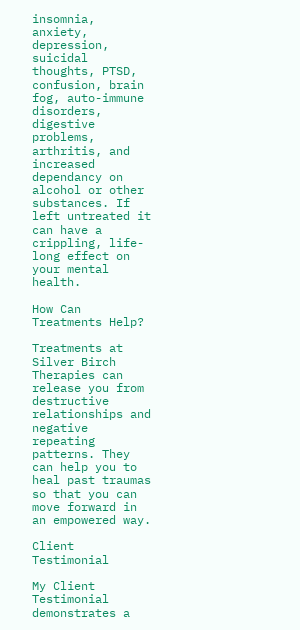insomnia, anxiety, depression, suicidal thoughts, PTSD, confusion, brain fog, auto-immune disorders, digestive problems, arthritis, and increased dependancy on alcohol or other substances. If left untreated it can have a crippling, life-long effect on your mental health.

How Can Treatments Help?

Treatments at Silver Birch Therapies can release you from destructive relationships and negative repeating patterns. They can help you to heal past traumas so that you can move forward in an empowered way.

Client Testimonial

My Client Testimonial demonstrates a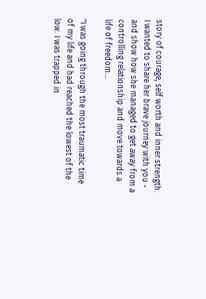story of courage, self worth and inner strength. I wanted to share her brave journey with you - and show how she managed to get away from a controlling relationship and move towards a life of freedom...

"I was going through the most traumatic time of my life and had reached the lowest of the low. I was trapped in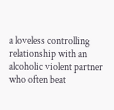a loveless controlling relationship with an alcoholic violent partner who often beat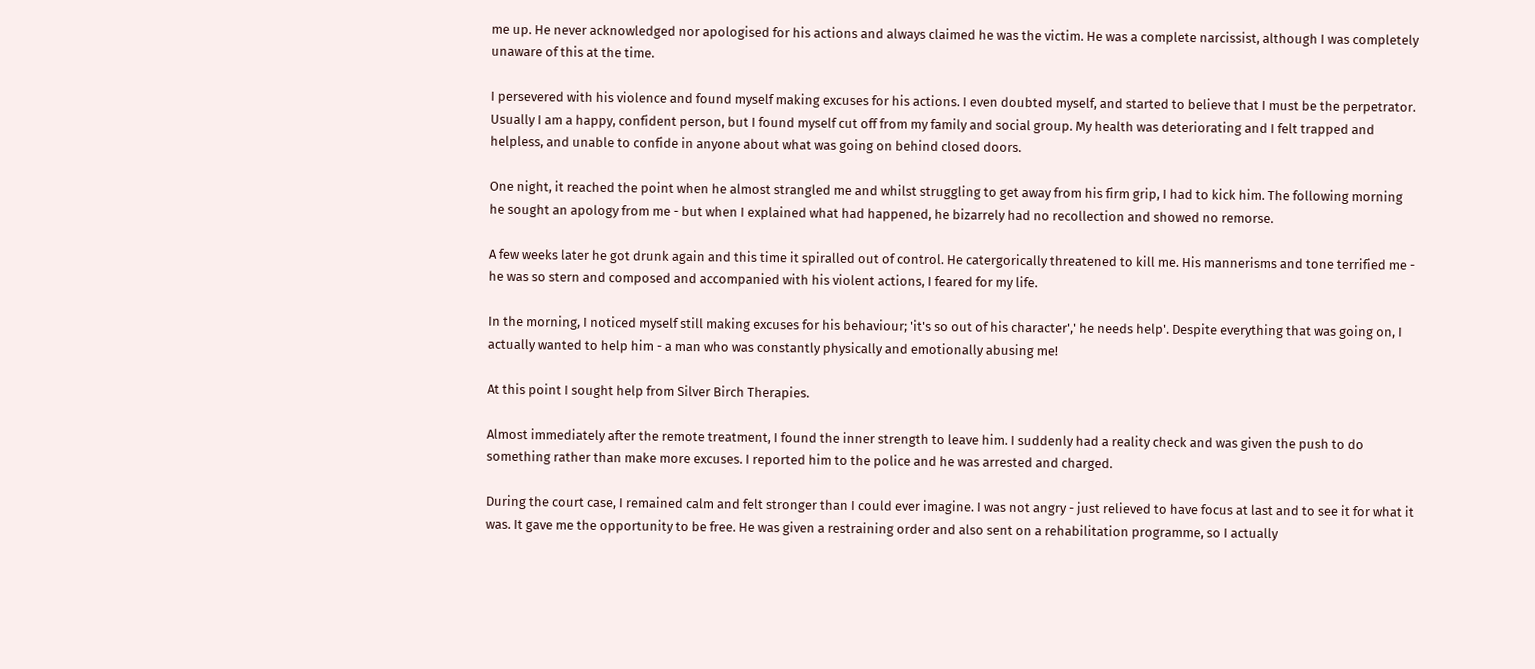me up. He never acknowledged nor apologised for his actions and always claimed he was the victim. He was a complete narcissist, although I was completely unaware of this at the time.

I persevered with his violence and found myself making excuses for his actions. I even doubted myself, and started to believe that I must be the perpetrator. Usually I am a happy, confident person, but I found myself cut off from my family and social group. My health was deteriorating and I felt trapped and helpless, and unable to confide in anyone about what was going on behind closed doors.

One night, it reached the point when he almost strangled me and whilst struggling to get away from his firm grip, I had to kick him. The following morning he sought an apology from me - but when I explained what had happened, he bizarrely had no recollection and showed no remorse.

A few weeks later he got drunk again and this time it spiralled out of control. He catergorically threatened to kill me. His mannerisms and tone terrified me - he was so stern and composed and accompanied with his violent actions, I feared for my life.

In the morning, I noticed myself still making excuses for his behaviour; 'it's so out of his character',' he needs help'. Despite everything that was going on, I actually wanted to help him - a man who was constantly physically and emotionally abusing me!

At this point I sought help from Silver Birch Therapies.

Almost immediately after the remote treatment, I found the inner strength to leave him. I suddenly had a reality check and was given the push to do something rather than make more excuses. I reported him to the police and he was arrested and charged.

During the court case, I remained calm and felt stronger than I could ever imagine. I was not angry - just relieved to have focus at last and to see it for what it was. It gave me the opportunity to be free. He was given a restraining order and also sent on a rehabilitation programme, so I actually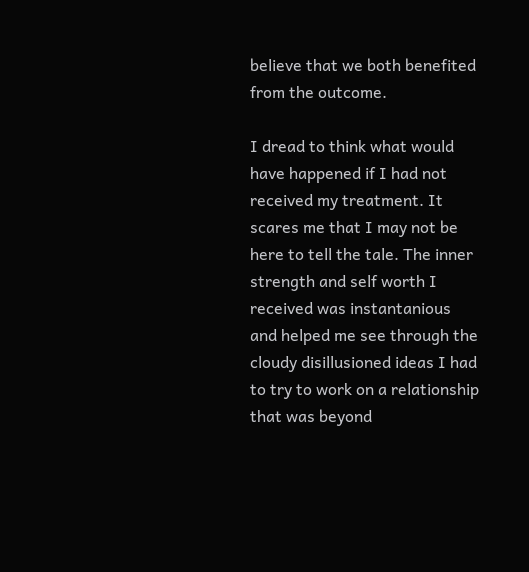believe that we both benefited from the outcome.

I dread to think what would have happened if I had not received my treatment. It scares me that I may not be here to tell the tale. The inner strength and self worth I received was instantanious and helped me see through the cloudy disillusioned ideas I had to try to work on a relationship that was beyond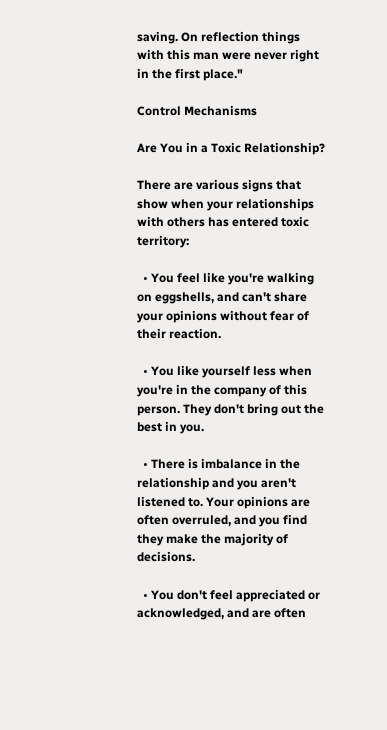saving. On reflection things with this man were never right in the first place."

Control Mechanisms

Are You in a Toxic Relationship?

There are various signs that show when your relationships with others has entered toxic territory:

  • You feel like you're walking on eggshells, and can't share your opinions without fear of their reaction.

  • You like yourself less when you're in the company of this person. They don't bring out the best in you.

  • There is imbalance in the relationship and you aren't listened to. Your opinions are often overruled, and you find they make the majority of decisions.

  • You don't feel appreciated or acknowledged, and are often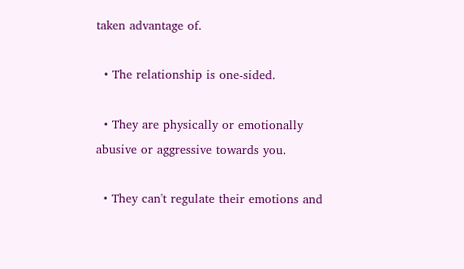taken advantage of.

  • The relationship is one-sided.

  • They are physically or emotionally abusive or aggressive towards you.

  • They can't regulate their emotions and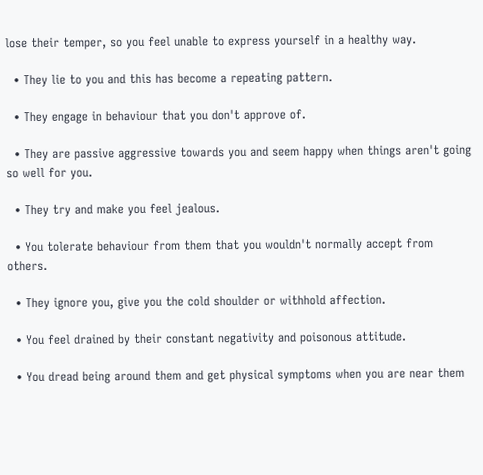lose their temper, so you feel unable to express yourself in a healthy way.

  • They lie to you and this has become a repeating pattern.

  • They engage in behaviour that you don't approve of.

  • They are passive aggressive towards you and seem happy when things aren't going so well for you.

  • They try and make you feel jealous.

  • You tolerate behaviour from them that you wouldn't normally accept from others.

  • They ignore you, give you the cold shoulder or withhold affection.

  • You feel drained by their constant negativity and poisonous attitude.

  • You dread being around them and get physical symptoms when you are near them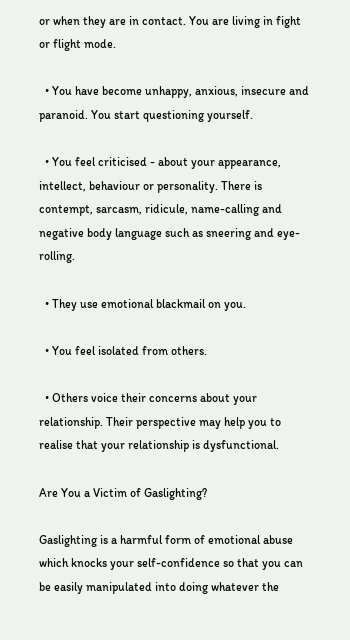or when they are in contact. You are living in fight or flight mode.

  • You have become unhappy, anxious, insecure and paranoid. You start questioning yourself.

  • You feel criticised - about your appearance, intellect, behaviour or personality. There is contempt, sarcasm, ridicule, name-calling and negative body language such as sneering and eye-rolling.

  • They use emotional blackmail on you.

  • You feel isolated from others.

  • Others voice their concerns about your relationship. Their perspective may help you to realise that your relationship is dysfunctional.

Are You a Victim of Gaslighting?

Gaslighting is a harmful form of emotional abuse which knocks your self-confidence so that you can be easily manipulated into doing whatever the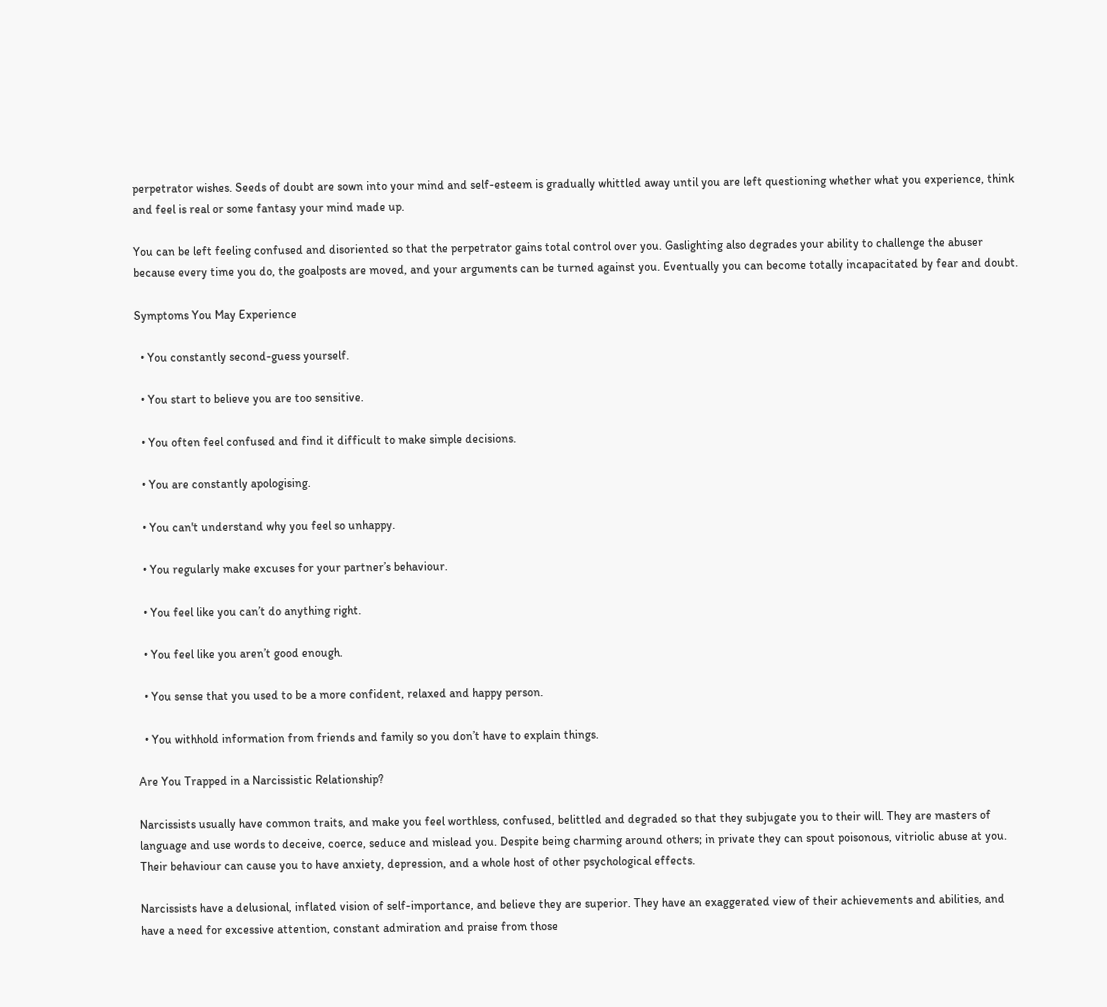perpetrator wishes. Seeds of doubt are sown into your mind and self-esteem is gradually whittled away until you are left questioning whether what you experience, think and feel is real or some fantasy your mind made up.

You can be left feeling confused and disoriented so that the perpetrator gains total control over you. Gaslighting also degrades your ability to challenge the abuser because every time you do, the goalposts are moved, and your arguments can be turned against you. Eventually you can become totally incapacitated by fear and doubt.

Symptoms You May Experience

  • You constantly second-guess yourself.

  • You start to believe you are too sensitive.

  • You often feel confused and find it difficult to make simple decisions.

  • You are constantly apologising.

  • You can't understand why you feel so unhappy.

  • You regularly make excuses for your partner’s behaviour.

  • You feel like you can’t do anything right.

  • You feel like you aren’t good enough.

  • You sense that you used to be a more confident, relaxed and happy person.

  • You withhold information from friends and family so you don’t have to explain things.

Are You Trapped in a Narcissistic Relationship?

Narcissists usually have common traits, and make you feel worthless, confused, belittled and degraded so that they subjugate you to their will. They are masters of language and use words to deceive, coerce, seduce and mislead you. Despite being charming around others; in private they can spout poisonous, vitriolic abuse at you. Their behaviour can cause you to have anxiety, depression, and a whole host of other psychological effects.

Narcissists have a delusional, inflated vision of self-importance, and believe they are superior. They have an exaggerated view of their achievements and abilities, and have a need for excessive attention, constant admiration and praise from those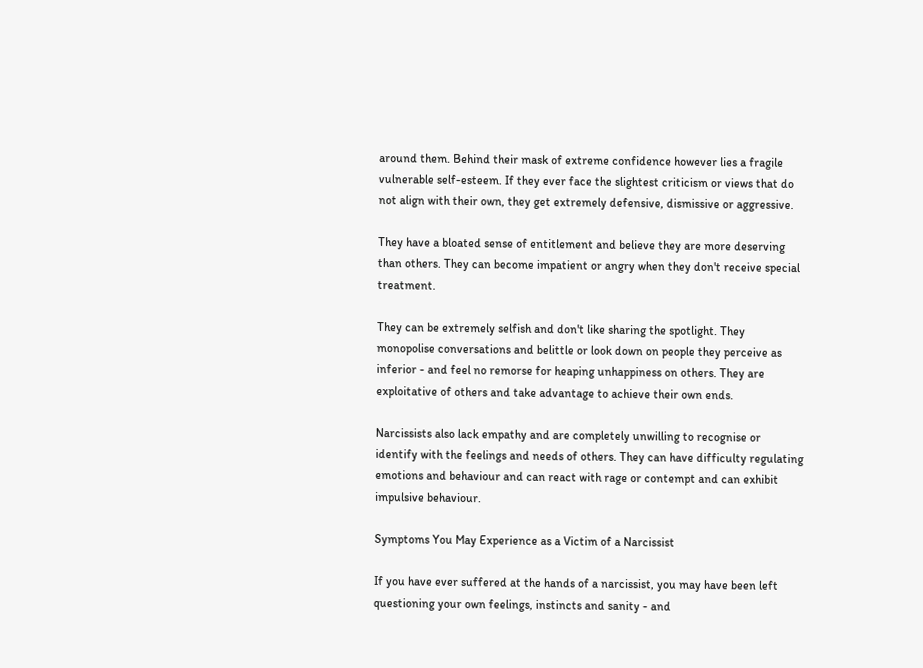around them. Behind their mask of extreme confidence however lies a fragile vulnerable self-esteem. If they ever face the slightest criticism or views that do not align with their own, they get extremely defensive, dismissive or aggressive.

They have a bloated sense of entitlement and believe they are more deserving than others. They can become impatient or angry when they don't receive special treatment.

They can be extremely selfish and don't like sharing the spotlight. They monopolise conversations and belittle or look down on people they perceive as inferior - and feel no remorse for heaping unhappiness on others. They are exploitative of others and take advantage to achieve their own ends.

Narcissists also lack empathy and are completely unwilling to recognise or identify with the feelings and needs of others. They can have difficulty regulating emotions and behaviour and can react with rage or contempt and can exhibit impulsive behaviour.

Symptoms You May Experience as a Victim of a Narcissist

If you have ever suffered at the hands of a narcissist, you may have been left questioning your own feelings, instincts and sanity - and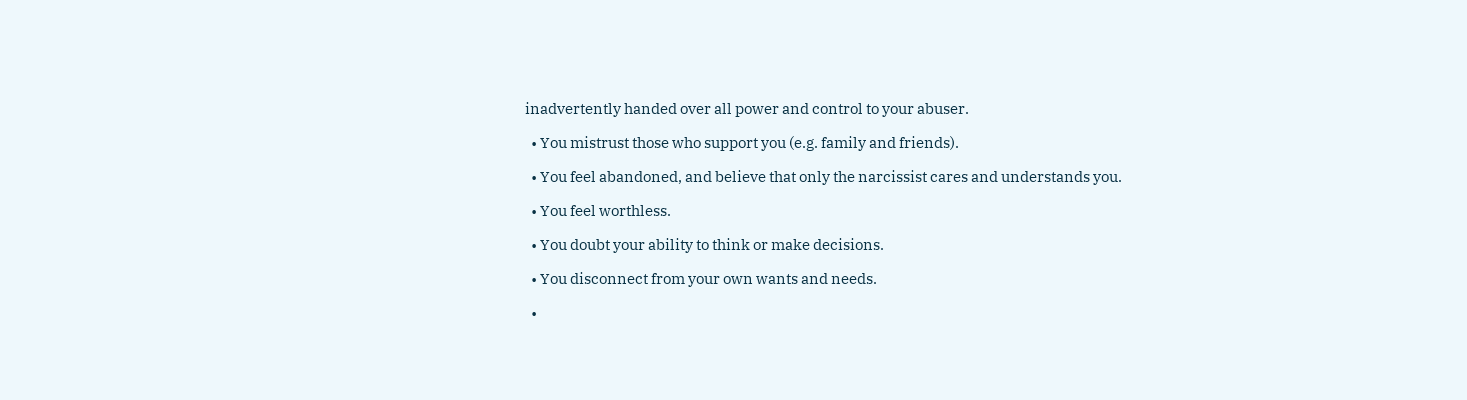inadvertently handed over all power and control to your abuser.

  • You mistrust those who support you (e.g. family and friends).

  • You feel abandoned, and believe that only the narcissist cares and understands you.

  • You feel worthless.

  • You doubt your ability to think or make decisions.

  • You disconnect from your own wants and needs.

  •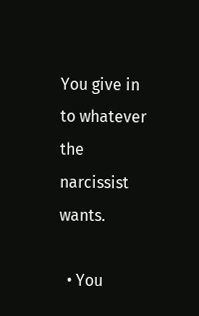You give in to whatever the narcissist wants.

  • You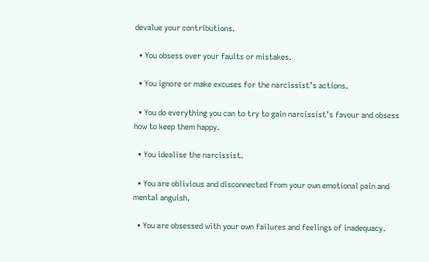devalue your contributions.

  • You obsess over your faults or mistakes.

  • You ignore or make excuses for the narcissist’s actions.

  • You do everything you can to try to gain narcissist’s favour and obsess how to keep them happy.

  • You idealise the narcissist.

  • You are oblivious and disconnected from your own emotional pain and mental anguish.

  • You are obsessed with your own failures and feelings of inadequacy.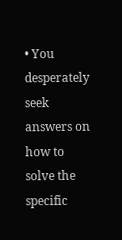• You desperately seek answers on how to solve the specific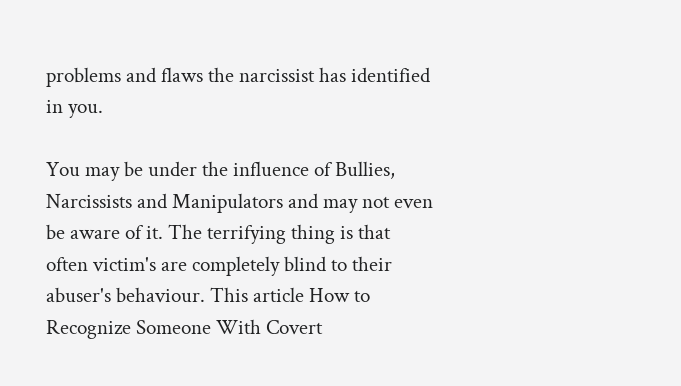problems and flaws the narcissist has identified in you.

You may be under the influence of Bullies, Narcissists and Manipulators and may not even be aware of it. The terrifying thing is that often victim's are completely blind to their abuser's behaviour. This article How to Recognize Someone With Covert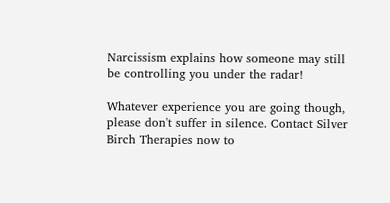Narcissism explains how someone may still be controlling you under the radar!

Whatever experience you are going though, please don't suffer in silence. Contact Silver Birch Therapies now to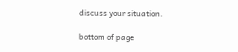discuss your situation.

bottom of page